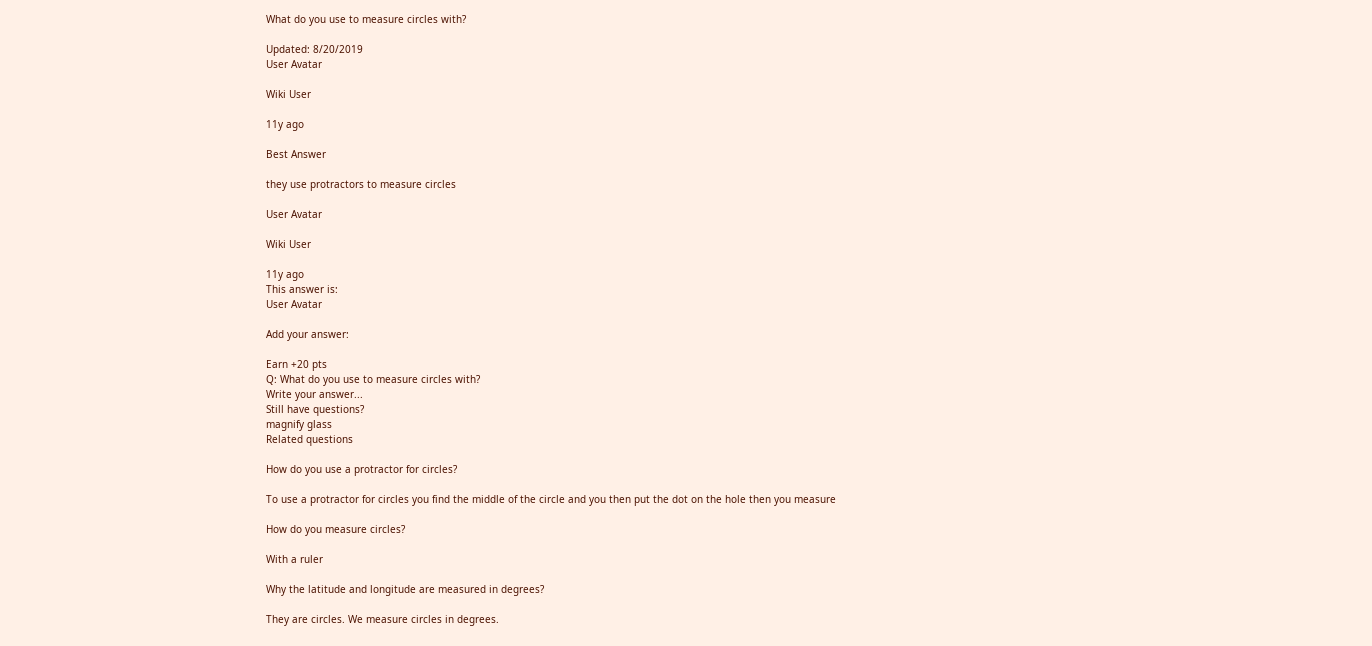What do you use to measure circles with?

Updated: 8/20/2019
User Avatar

Wiki User

11y ago

Best Answer

they use protractors to measure circles

User Avatar

Wiki User

11y ago
This answer is:
User Avatar

Add your answer:

Earn +20 pts
Q: What do you use to measure circles with?
Write your answer...
Still have questions?
magnify glass
Related questions

How do you use a protractor for circles?

To use a protractor for circles you find the middle of the circle and you then put the dot on the hole then you measure

How do you measure circles?

With a ruler

Why the latitude and longitude are measured in degrees?

They are circles. We measure circles in degrees.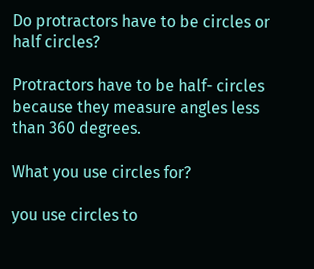Do protractors have to be circles or half circles?

Protractors have to be half- circles because they measure angles less than 360 degrees.

What you use circles for?

you use circles to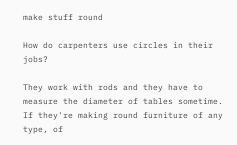make stuff round

How do carpenters use circles in their jobs?

They work with rods and they have to measure the diameter of tables sometime. If they're making round furniture of any type, of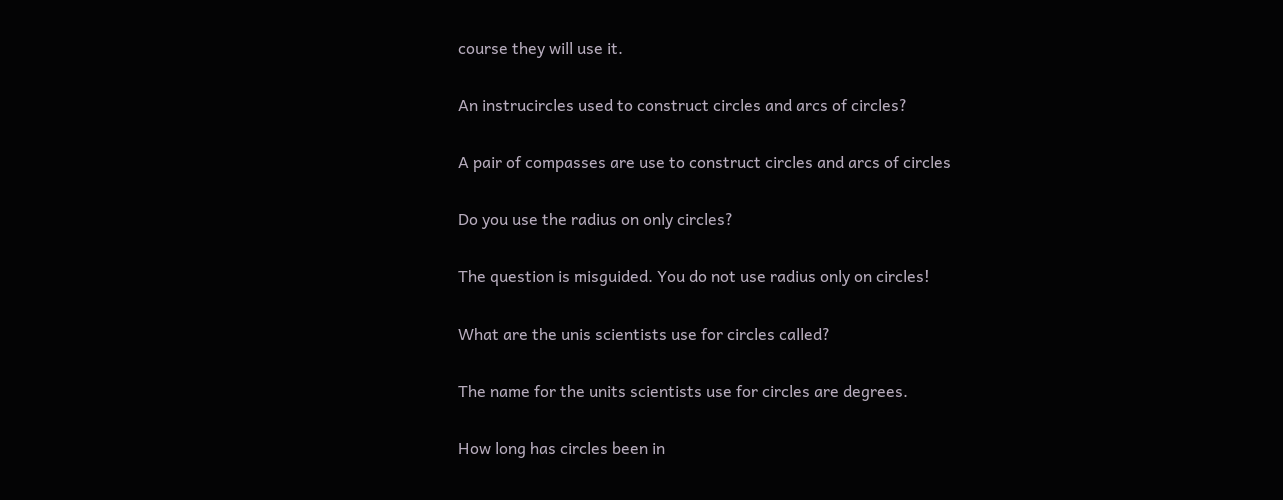course they will use it.

An instrucircles used to construct circles and arcs of circles?

A pair of compasses are use to construct circles and arcs of circles

Do you use the radius on only circles?

The question is misguided. You do not use radius only on circles!

What are the unis scientists use for circles called?

The name for the units scientists use for circles are degrees.

How long has circles been in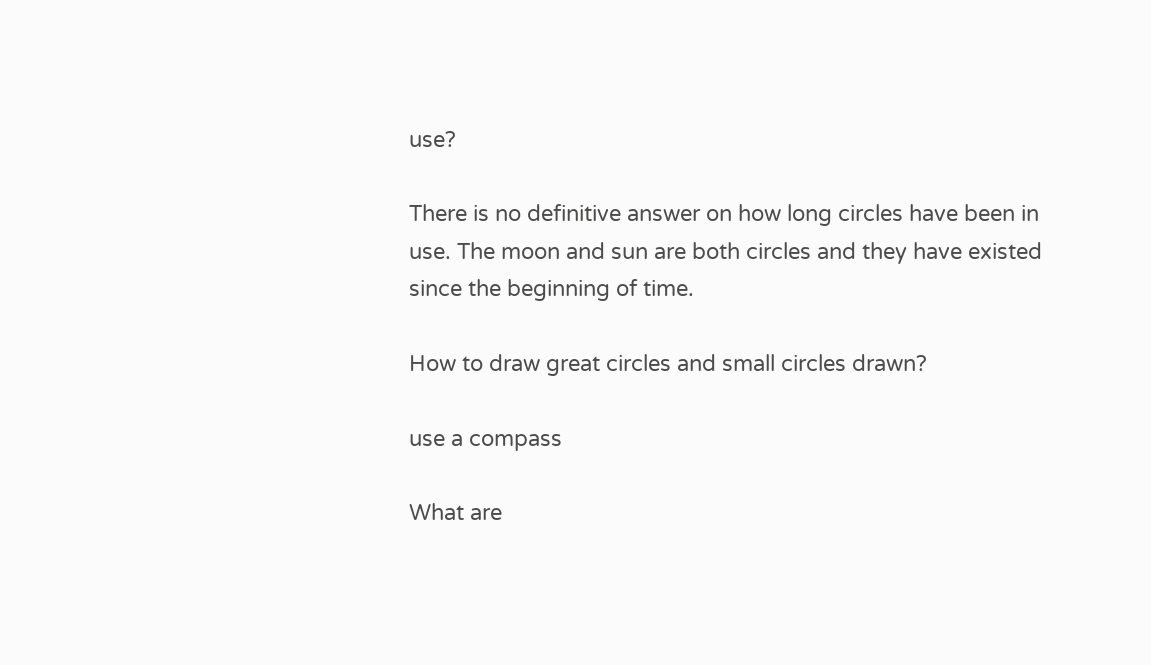use?

There is no definitive answer on how long circles have been in use. The moon and sun are both circles and they have existed since the beginning of time.

How to draw great circles and small circles drawn?

use a compass

What are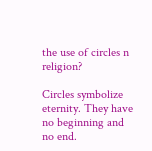the use of circles n religion?

Circles symbolize eternity. They have no beginning and no end.